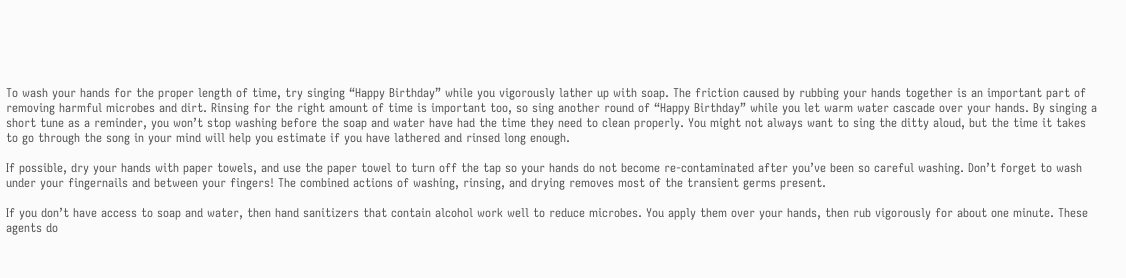To wash your hands for the proper length of time, try singing “Happy Birthday” while you vigorously lather up with soap. The friction caused by rubbing your hands together is an important part of removing harmful microbes and dirt. Rinsing for the right amount of time is important too, so sing another round of “Happy Birthday” while you let warm water cascade over your hands. By singing a short tune as a reminder, you won’t stop washing before the soap and water have had the time they need to clean properly. You might not always want to sing the ditty aloud, but the time it takes to go through the song in your mind will help you estimate if you have lathered and rinsed long enough.

If possible, dry your hands with paper towels, and use the paper towel to turn off the tap so your hands do not become re-contaminated after you’ve been so careful washing. Don’t forget to wash under your fingernails and between your fingers! The combined actions of washing, rinsing, and drying removes most of the transient germs present.

If you don’t have access to soap and water, then hand sanitizers that contain alcohol work well to reduce microbes. You apply them over your hands, then rub vigorously for about one minute. These agents do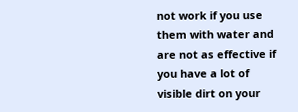not work if you use them with water and are not as effective if you have a lot of visible dirt on your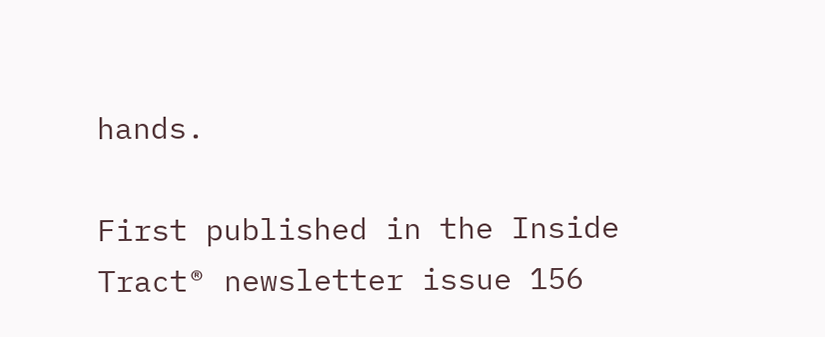hands.

First published in the Inside Tract® newsletter issue 156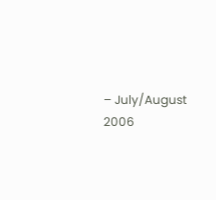– July/August 2006